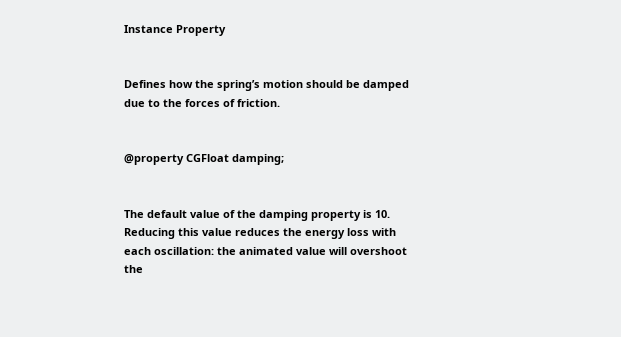Instance Property


Defines how the spring’s motion should be damped due to the forces of friction.


@property CGFloat damping;


The default value of the damping property is 10. Reducing this value reduces the energy loss with each oscillation: the animated value will overshoot the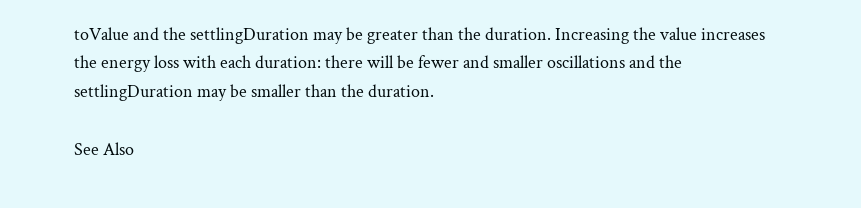toValue and the settlingDuration may be greater than the duration. Increasing the value increases the energy loss with each duration: there will be fewer and smaller oscillations and the settlingDuration may be smaller than the duration.

See Also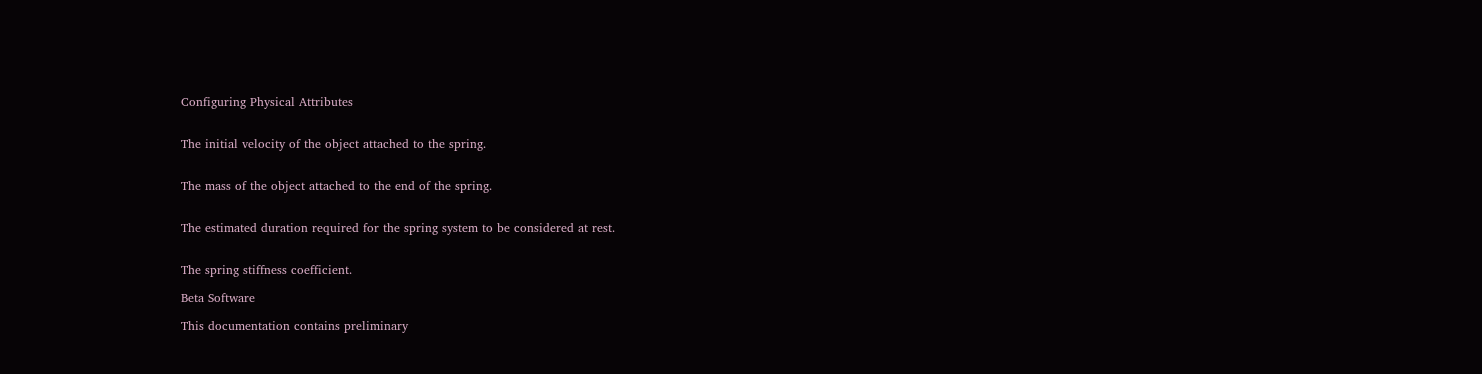Configuring Physical Attributes


The initial velocity of the object attached to the spring.


The mass of the object attached to the end of the spring.


The estimated duration required for the spring system to be considered at rest.


The spring stiffness coefficient.

Beta Software

This documentation contains preliminary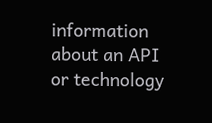information about an API or technology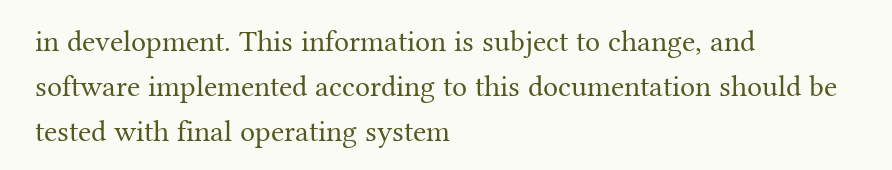in development. This information is subject to change, and software implemented according to this documentation should be tested with final operating system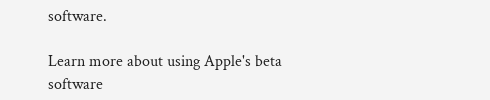software.

Learn more about using Apple's beta software